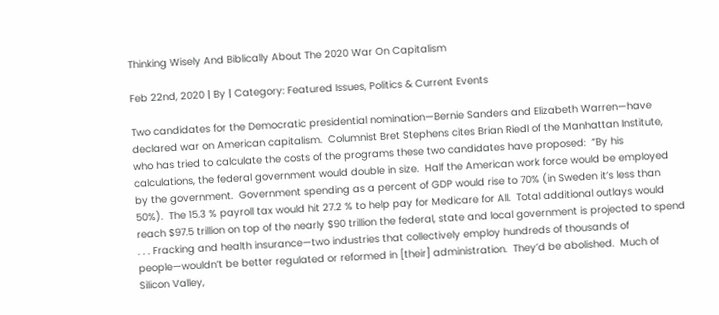Thinking Wisely And Biblically About The 2020 War On Capitalism

Feb 22nd, 2020 | By | Category: Featured Issues, Politics & Current Events

Two candidates for the Democratic presidential nomination—Bernie Sanders and Elizabeth Warren—have declared war on American capitalism.  Columnist Bret Stephens cites Brian Riedl of the Manhattan Institute, who has tried to calculate the costs of the programs these two candidates have proposed:  “By his calculations, the federal government would double in size.  Half the American work force would be employed by the government.  Government spending as a percent of GDP would rise to 70% (in Sweden it’s less than 50%).  The 15.3 % payroll tax would hit 27.2 % to help pay for Medicare for All.  Total additional outlays would reach $97.5 trillion on top of the nearly $90 trillion the federal, state and local government is projected to spend . . . Fracking and health insurance—two industries that collectively employ hundreds of thousands of people—wouldn’t be better regulated or reformed in [their] administration.  They’d be abolished.  Much of Silicon Valley,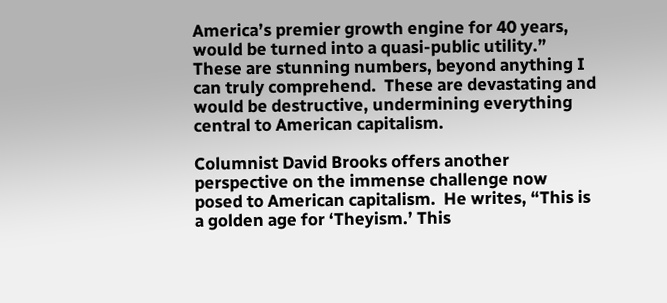America’s premier growth engine for 40 years, would be turned into a quasi-public utility.”  These are stunning numbers, beyond anything I can truly comprehend.  These are devastating and would be destructive, undermining everything central to American capitalism.

Columnist David Brooks offers another perspective on the immense challenge now posed to American capitalism.  He writes, “This is a golden age for ‘Theyism.’ This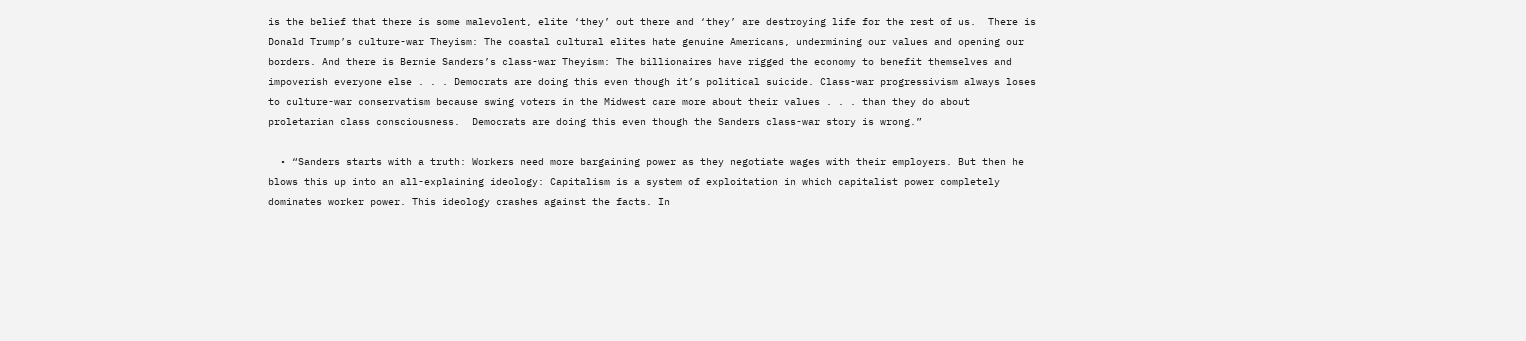is the belief that there is some malevolent, elite ‘they’ out there and ‘they’ are destroying life for the rest of us.  There is Donald Trump’s culture-war Theyism: The coastal cultural elites hate genuine Americans, undermining our values and opening our borders. And there is Bernie Sanders’s class-war Theyism: The billionaires have rigged the economy to benefit themselves and impoverish everyone else . . . Democrats are doing this even though it’s political suicide. Class-war progressivism always loses to culture-war conservatism because swing voters in the Midwest care more about their values . . . than they do about proletarian class consciousness.  Democrats are doing this even though the Sanders class-war story is wrong.”

  • “Sanders starts with a truth: Workers need more bargaining power as they negotiate wages with their employers. But then he blows this up into an all-explaining ideology: Capitalism is a system of exploitation in which capitalist power completely dominates worker power. This ideology crashes against the facts. In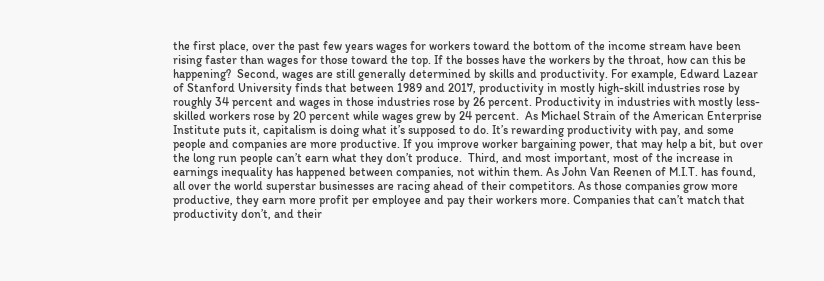the first place, over the past few years wages for workers toward the bottom of the income stream have been rising faster than wages for those toward the top. If the bosses have the workers by the throat, how can this be happening?  Second, wages are still generally determined by skills and productivity. For example, Edward Lazear of Stanford University finds that between 1989 and 2017, productivity in mostly high-skill industries rose by roughly 34 percent and wages in those industries rose by 26 percent. Productivity in industries with mostly less-skilled workers rose by 20 percent while wages grew by 24 percent.  As Michael Strain of the American Enterprise Institute puts it, capitalism is doing what it’s supposed to do. It’s rewarding productivity with pay, and some people and companies are more productive. If you improve worker bargaining power, that may help a bit, but over the long run people can’t earn what they don’t produce.  Third, and most important, most of the increase in earnings inequality has happened between companies, not within them. As John Van Reenen of M.I.T. has found, all over the world superstar businesses are racing ahead of their competitors. As those companies grow more productive, they earn more profit per employee and pay their workers more. Companies that can’t match that productivity don’t, and their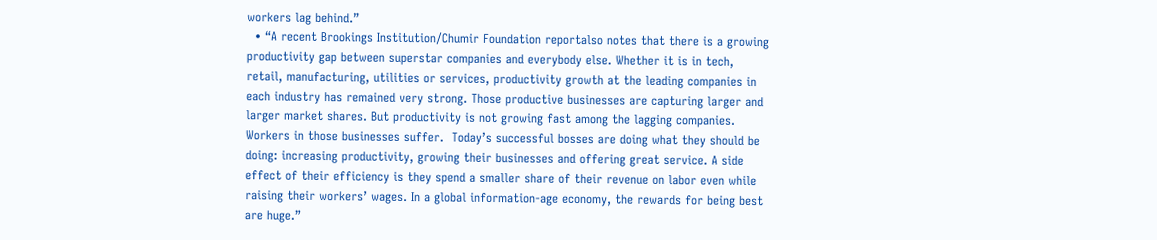workers lag behind.”
  • “A recent Brookings Institution/Chumir Foundation reportalso notes that there is a growing productivity gap between superstar companies and everybody else. Whether it is in tech, retail, manufacturing, utilities or services, productivity growth at the leading companies in each industry has remained very strong. Those productive businesses are capturing larger and larger market shares. But productivity is not growing fast among the lagging companies. Workers in those businesses suffer.  Today’s successful bosses are doing what they should be doing: increasing productivity, growing their businesses and offering great service. A side effect of their efficiency is they spend a smaller share of their revenue on labor even while raising their workers’ wages. In a global information-age economy, the rewards for being best are huge.”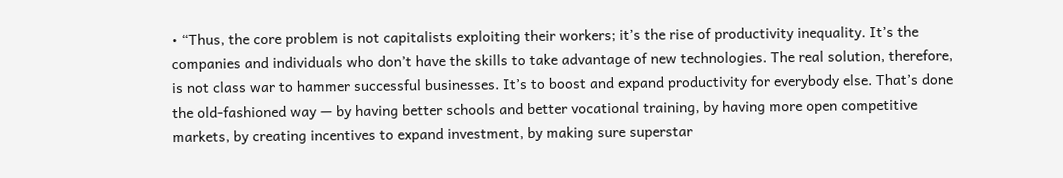• “Thus, the core problem is not capitalists exploiting their workers; it’s the rise of productivity inequality. It’s the companies and individuals who don’t have the skills to take advantage of new technologies. The real solution, therefore, is not class war to hammer successful businesses. It’s to boost and expand productivity for everybody else. That’s done the old-fashioned way — by having better schools and better vocational training, by having more open competitive markets, by creating incentives to expand investment, by making sure superstar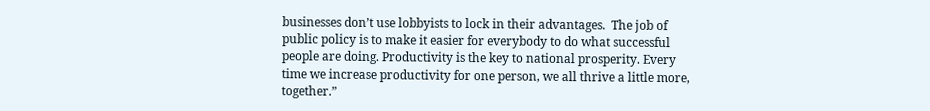businesses don’t use lobbyists to lock in their advantages.  The job of public policy is to make it easier for everybody to do what successful people are doing. Productivity is the key to national prosperity. Every time we increase productivity for one person, we all thrive a little more, together.”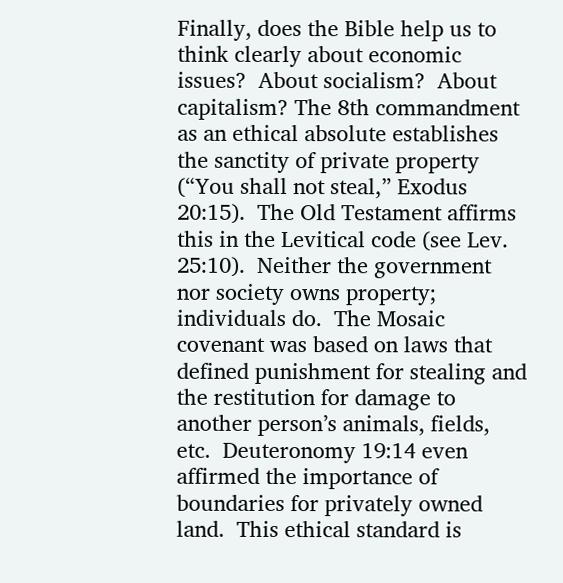Finally, does the Bible help us to think clearly about economic issues?  About socialism?  About capitalism? The 8th commandment as an ethical absolute establishes the sanctity of private property (“You shall not steal,” Exodus 20:15).  The Old Testament affirms this in the Levitical code (see Lev. 25:10).  Neither the government nor society owns property; individuals do.  The Mosaic covenant was based on laws that defined punishment for stealing and the restitution for damage to another person’s animals, fields, etc.  Deuteronomy 19:14 even affirmed the importance of boundaries for privately owned land.  This ethical standard is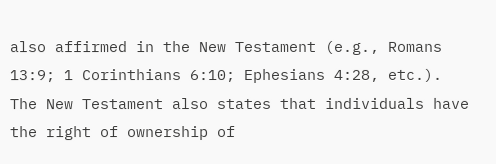also affirmed in the New Testament (e.g., Romans 13:9; 1 Corinthians 6:10; Ephesians 4:28, etc.).  The New Testament also states that individuals have the right of ownership of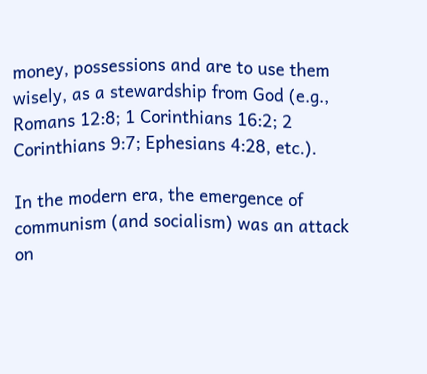money, possessions and are to use them wisely, as a stewardship from God (e.g., Romans 12:8; 1 Corinthians 16:2; 2 Corinthians 9:7; Ephesians 4:28, etc.).

In the modern era, the emergence of communism (and socialism) was an attack on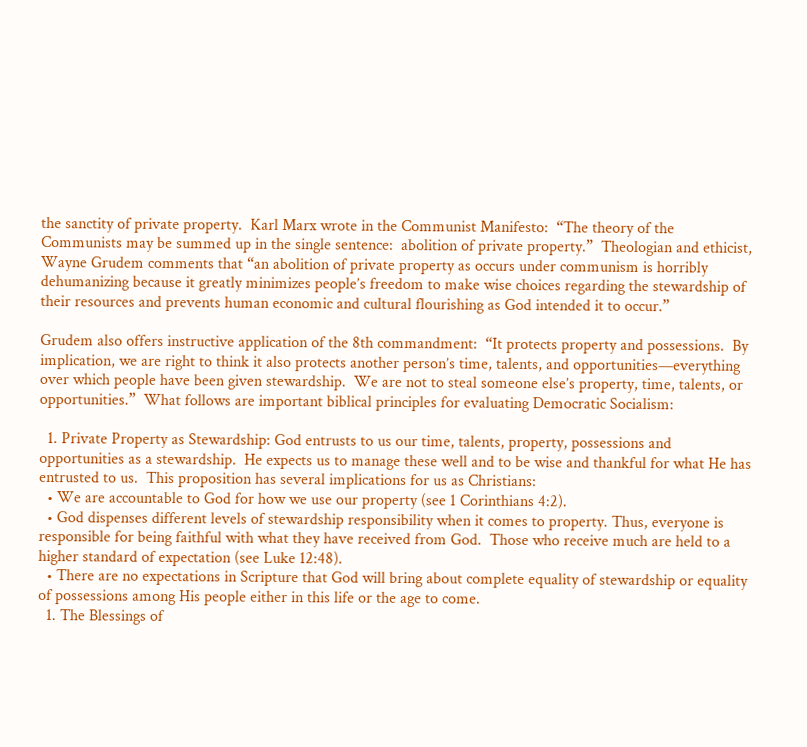the sanctity of private property.  Karl Marx wrote in the Communist Manifesto:  “The theory of the Communists may be summed up in the single sentence:  abolition of private property.”  Theologian and ethicist, Wayne Grudem comments that “an abolition of private property as occurs under communism is horribly dehumanizing because it greatly minimizes people’s freedom to make wise choices regarding the stewardship of their resources and prevents human economic and cultural flourishing as God intended it to occur.”

Grudem also offers instructive application of the 8th commandment:  “It protects property and possessions.  By implication, we are right to think it also protects another person’s time, talents, and opportunities—everything over which people have been given stewardship.  We are not to steal someone else’s property, time, talents, or opportunities.”  What follows are important biblical principles for evaluating Democratic Socialism:

  1. Private Property as Stewardship: God entrusts to us our time, talents, property, possessions and opportunities as a stewardship.  He expects us to manage these well and to be wise and thankful for what He has entrusted to us.  This proposition has several implications for us as Christians:
  • We are accountable to God for how we use our property (see 1 Corinthians 4:2).
  • God dispenses different levels of stewardship responsibility when it comes to property. Thus, everyone is responsible for being faithful with what they have received from God.  Those who receive much are held to a higher standard of expectation (see Luke 12:48).
  • There are no expectations in Scripture that God will bring about complete equality of stewardship or equality of possessions among His people either in this life or the age to come.
  1. The Blessings of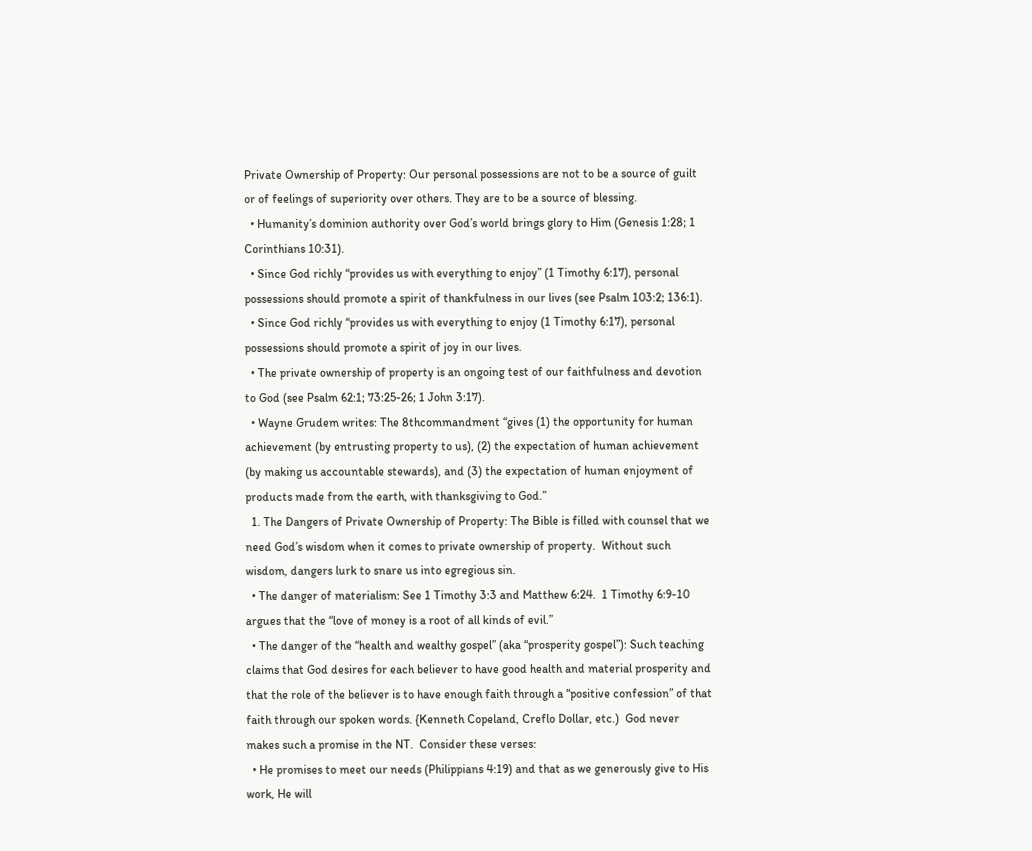Private Ownership of Property: Our personal possessions are not to be a source of guilt or of feelings of superiority over others. They are to be a source of blessing.
  • Humanity’s dominion authority over God’s world brings glory to Him (Genesis 1:28; 1 Corinthians 10:31).
  • Since God richly “provides us with everything to enjoy” (1 Timothy 6:17), personal possessions should promote a spirit of thankfulness in our lives (see Psalm 103:2; 136:1).
  • Since God richly “provides us with everything to enjoy (1 Timothy 6:17), personal possessions should promote a spirit of joy in our lives.
  • The private ownership of property is an ongoing test of our faithfulness and devotion to God (see Psalm 62:1; 73:25-26; 1 John 3:17).
  • Wayne Grudem writes: The 8thcommandment “gives (1) the opportunity for human achievement (by entrusting property to us), (2) the expectation of human achievement (by making us accountable stewards), and (3) the expectation of human enjoyment of products made from the earth, with thanksgiving to God.”
  1. The Dangers of Private Ownership of Property: The Bible is filled with counsel that we need God’s wisdom when it comes to private ownership of property.  Without such wisdom, dangers lurk to snare us into egregious sin.
  • The danger of materialism: See 1 Timothy 3:3 and Matthew 6:24.  1 Timothy 6:9-10 argues that the “love of money is a root of all kinds of evil.”
  • The danger of the “health and wealthy gospel” (aka “prosperity gospel”): Such teaching claims that God desires for each believer to have good health and material prosperity and that the role of the believer is to have enough faith through a “positive confession” of that faith through our spoken words. {Kenneth Copeland, Creflo Dollar, etc.)  God never makes such a promise in the NT.  Consider these verses:
  • He promises to meet our needs (Philippians 4:19) and that as we generously give to His work, He will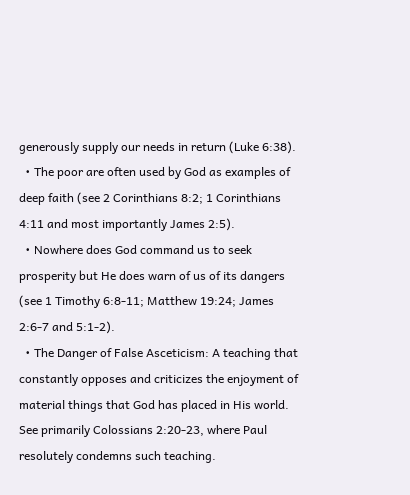generously supply our needs in return (Luke 6:38).
  • The poor are often used by God as examples of deep faith (see 2 Corinthians 8:2; 1 Corinthians 4:11 and most importantly James 2:5).
  • Nowhere does God command us to seek prosperity but He does warn of us of its dangers (see 1 Timothy 6:8-11; Matthew 19:24; James 2:6-7 and 5:1-2).
  • The Danger of False Asceticism: A teaching that constantly opposes and criticizes the enjoyment of material things that God has placed in His world. See primarily Colossians 2:20-23, where Paul resolutely condemns such teaching.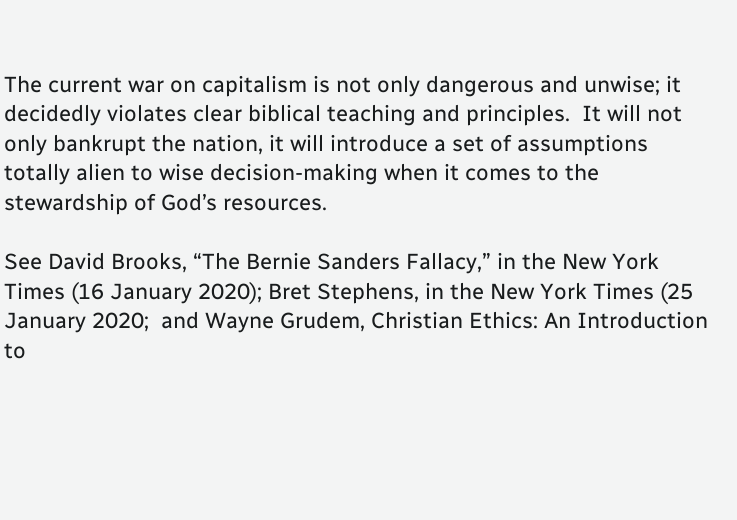The current war on capitalism is not only dangerous and unwise; it decidedly violates clear biblical teaching and principles.  It will not only bankrupt the nation, it will introduce a set of assumptions totally alien to wise decision-making when it comes to the stewardship of God’s resources.

See David Brooks, “The Bernie Sanders Fallacy,” in the New York Times (16 January 2020); Bret Stephens, in the New York Times (25 January 2020;  and Wayne Grudem, Christian Ethics: An Introduction to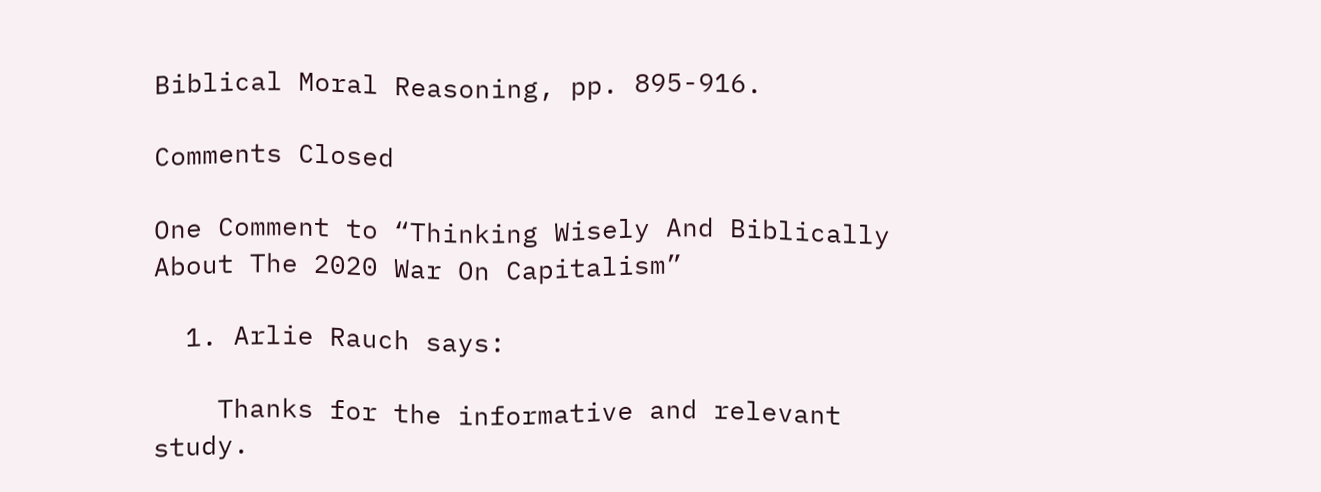Biblical Moral Reasoning, pp. 895-916.

Comments Closed

One Comment to “Thinking Wisely And Biblically About The 2020 War On Capitalism”

  1. Arlie Rauch says:

    Thanks for the informative and relevant study.